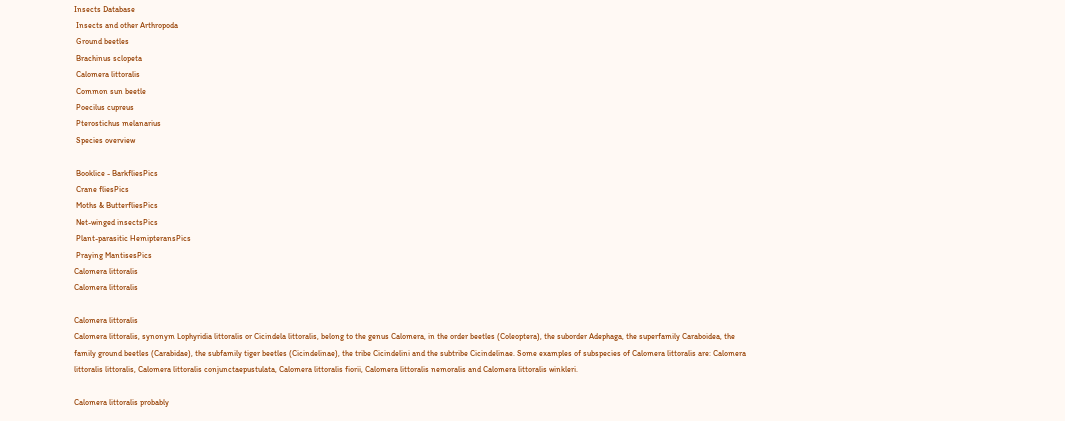Insects Database
 Insects and other Arthropoda
 Ground beetles
 Brachinus sclopeta
 Calomera littoralis
 Common sun beetle
 Poecilus cupreus
 Pterostichus melanarius
 Species overview

 Booklice - BarkfliesPics
 Crane fliesPics
 Moths & ButterfliesPics
 Net-winged insectsPics
 Plant-parasitic HemipteransPics
 Praying MantisesPics
Calomera littoralis
Calomera littoralis

Calomera littoralis
Calomera littoralis, synonym Lophyridia littoralis or Cicindela littoralis, belong to the genus Calomera, in the order beetles (Coleoptera), the suborder Adephaga, the superfamily Caraboidea, the family ground beetles (Carabidae), the subfamily tiger beetles (Cicindelinae), the tribe Cicindelini and the subtribe Cicindelinae. Some examples of subspecies of Calomera littoralis are: Calomera littoralis littoralis, Calomera littoralis conjunctaepustulata, Calomera littoralis fiorii, Calomera littoralis nemoralis and Calomera littoralis winkleri.

Calomera littoralis probably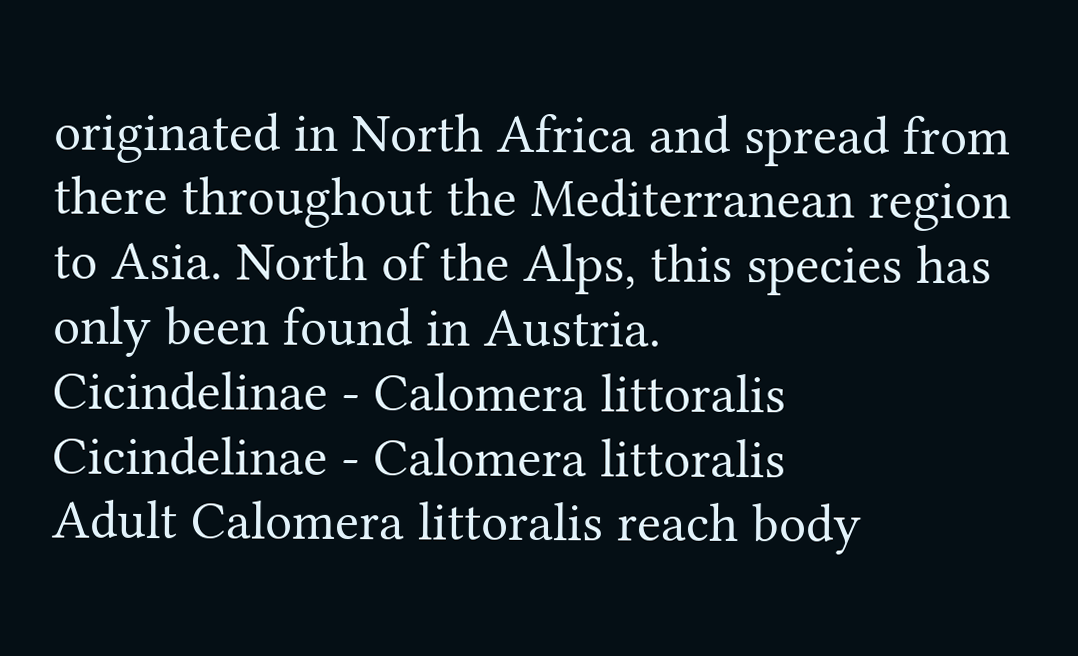originated in North Africa and spread from there throughout the Mediterranean region to Asia. North of the Alps, this species has only been found in Austria.
Cicindelinae - Calomera littoralis
Cicindelinae - Calomera littoralis
Adult Calomera littoralis reach body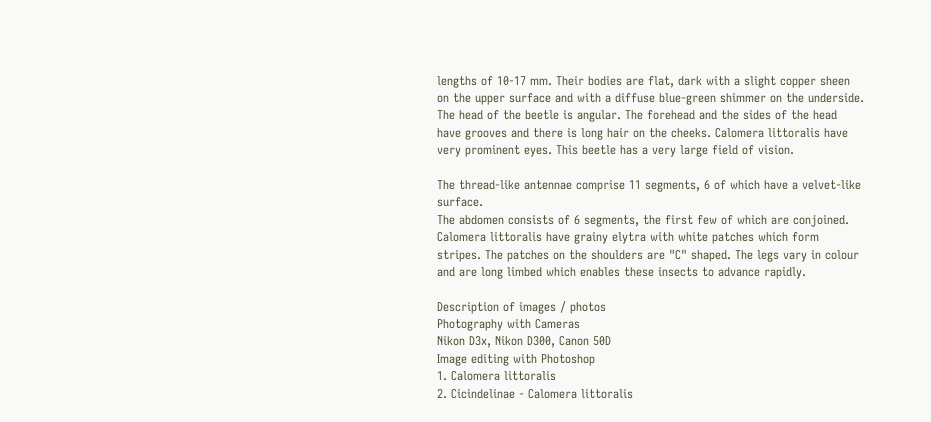lengths of 10-17 mm. Their bodies are flat, dark with a slight copper sheen on the upper surface and with a diffuse blue-green shimmer on the underside. The head of the beetle is angular. The forehead and the sides of the head have grooves and there is long hair on the cheeks. Calomera littoralis have very prominent eyes. This beetle has a very large field of vision.

The thread-like antennae comprise 11 segments, 6 of which have a velvet-like surface.
The abdomen consists of 6 segments, the first few of which are conjoined. Calomera littoralis have grainy elytra with white patches which form stripes. The patches on the shoulders are "C" shaped. The legs vary in colour and are long limbed which enables these insects to advance rapidly.

Description of images / photos
Photography with Cameras
Nikon D3x, Nikon D300, Canon 50D
Image editing with Photoshop
1. Calomera littoralis
2. Cicindelinae - Calomera littoralis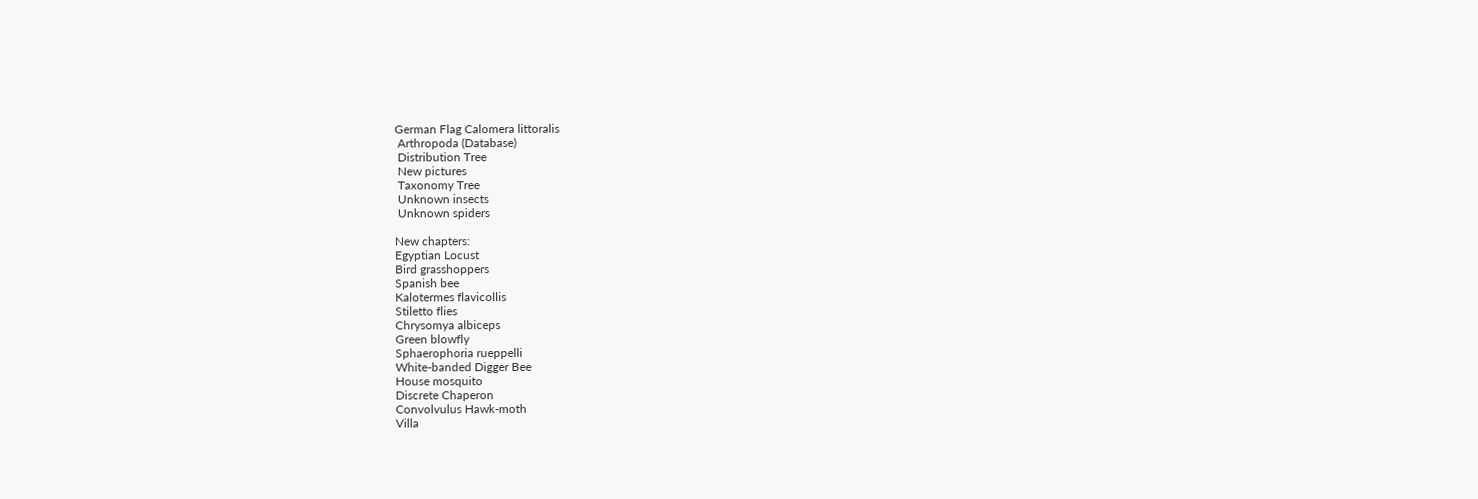German Flag Calomera littoralis
 Arthropoda (Database)
 Distribution Tree
 New pictures
 Taxonomy Tree
 Unknown insects
 Unknown spiders

New chapters:
Egyptian Locust
Bird grasshoppers
Spanish bee
Kalotermes flavicollis
Stiletto flies
Chrysomya albiceps
Green blowfly
Sphaerophoria rueppelli
White-banded Digger Bee
House mosquito
Discrete Chaperon
Convolvulus Hawk-moth
Villa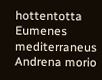hottentotta
Eumenes mediterraneus
Andrena morio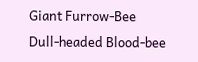Giant Furrow-Bee
Dull-headed Blood-bee